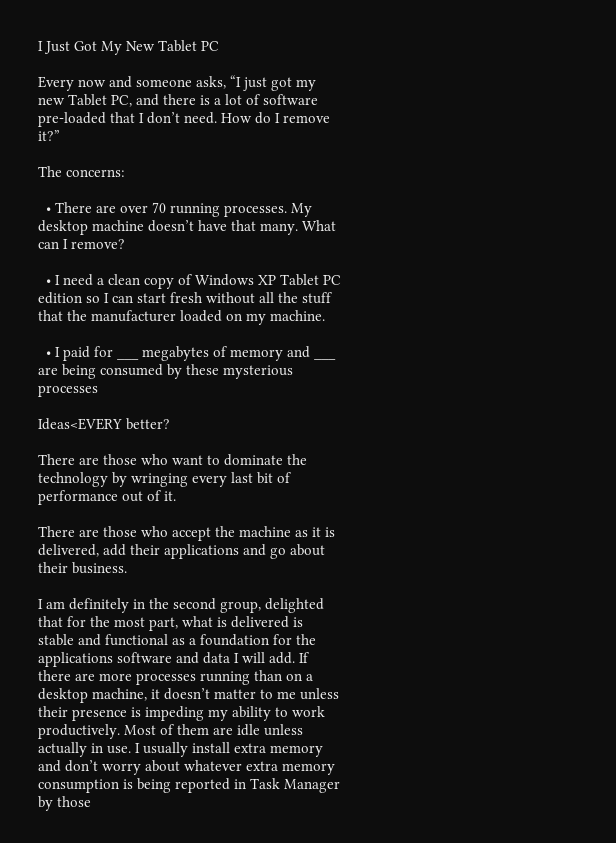I Just Got My New Tablet PC

Every now and someone asks, “I just got my new Tablet PC, and there is a lot of software pre-loaded that I don’t need. How do I remove it?”

The concerns:

  • There are over 70 running processes. My desktop machine doesn’t have that many. What can I remove?

  • I need a clean copy of Windows XP Tablet PC edition so I can start fresh without all the stuff that the manufacturer loaded on my machine.

  • I paid for ___ megabytes of memory and ___ are being consumed by these mysterious processes

Ideas<EVERY better?

There are those who want to dominate the technology by wringing every last bit of performance out of it.

There are those who accept the machine as it is delivered, add their applications and go about their business.

I am definitely in the second group, delighted that for the most part, what is delivered is stable and functional as a foundation for the applications software and data I will add. If there are more processes running than on a desktop machine, it doesn’t matter to me unless their presence is impeding my ability to work productively. Most of them are idle unless actually in use. I usually install extra memory and don’t worry about whatever extra memory consumption is being reported in Task Manager by those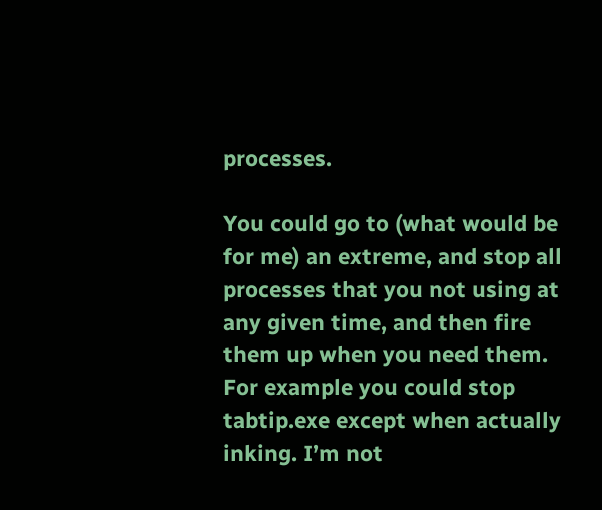processes.

You could go to (what would be for me) an extreme, and stop all processes that you not using at any given time, and then fire them up when you need them. For example you could stop tabtip.exe except when actually inking. I’m not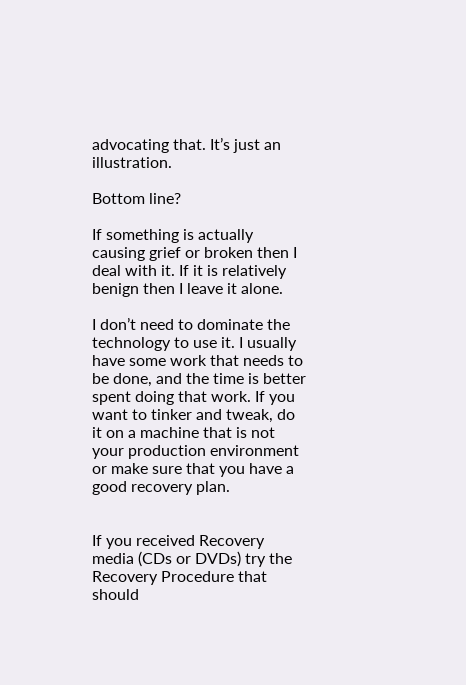advocating that. It’s just an illustration.

Bottom line?

If something is actually causing grief or broken then I deal with it. If it is relatively benign then I leave it alone.

I don’t need to dominate the technology to use it. I usually have some work that needs to be done, and the time is better spent doing that work. If you want to tinker and tweak, do it on a machine that is not your production environment or make sure that you have a good recovery plan.


If you received Recovery media (CDs or DVDs) try the Recovery Procedure that should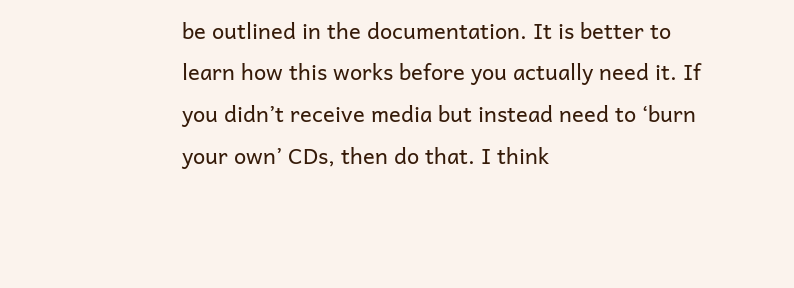be outlined in the documentation. It is better to learn how this works before you actually need it. If you didn’t receive media but instead need to ‘burn your own’ CDs, then do that. I think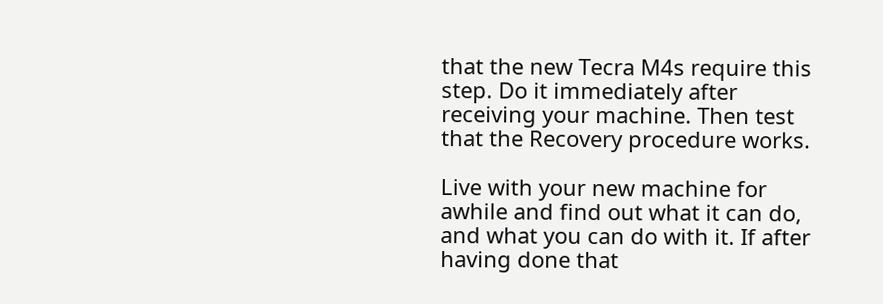that the new Tecra M4s require this step. Do it immediately after receiving your machine. Then test that the Recovery procedure works.

Live with your new machine for awhile and find out what it can do, and what you can do with it. If after having done that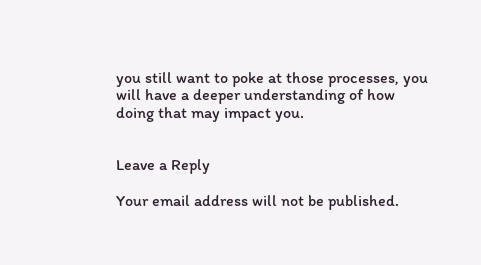you still want to poke at those processes, you will have a deeper understanding of how doing that may impact you.


Leave a Reply

Your email address will not be published.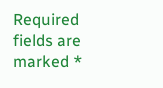Required fields are marked *